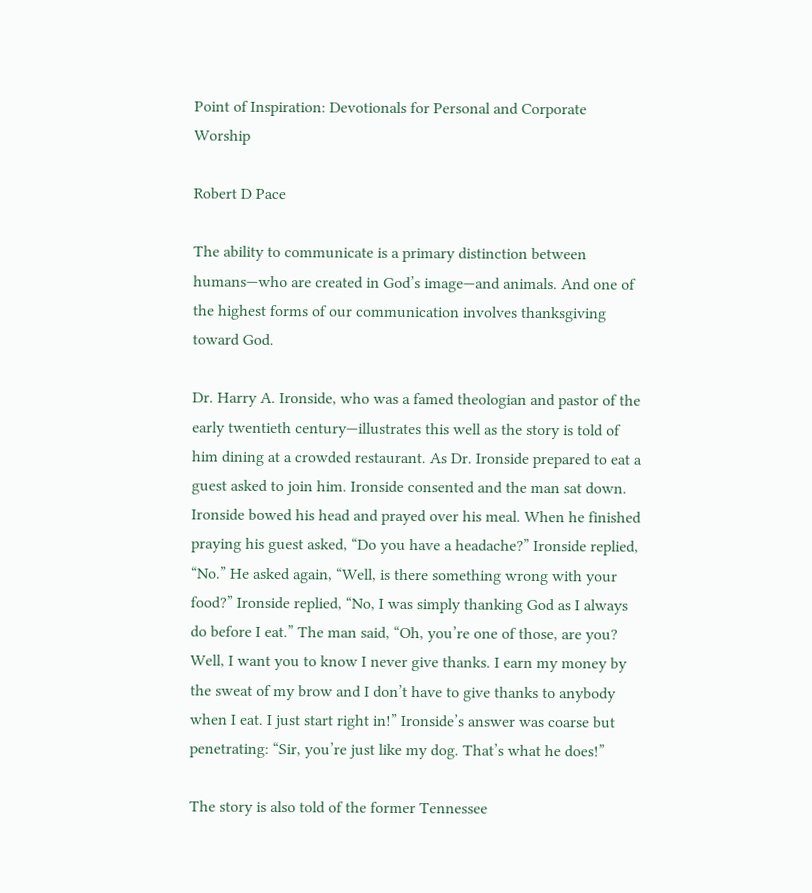Point of Inspiration: Devotionals for Personal and Corporate Worship

Robert D Pace

The ability to communicate is a primary distinction between humans—who are created in God’s image—and animals. And one of the highest forms of our communication involves thanksgiving toward God.

Dr. Harry A. Ironside, who was a famed theologian and pastor of the early twentieth century—illustrates this well as the story is told of him dining at a crowded restaurant. As Dr. Ironside prepared to eat a guest asked to join him. Ironside consented and the man sat down. Ironside bowed his head and prayed over his meal. When he finished praying his guest asked, “Do you have a headache?” Ironside replied, “No.” He asked again, “Well, is there something wrong with your food?” Ironside replied, “No, I was simply thanking God as I always do before I eat.” The man said, “Oh, you’re one of those, are you? Well, I want you to know I never give thanks. I earn my money by the sweat of my brow and I don’t have to give thanks to anybody when I eat. I just start right in!” Ironside’s answer was coarse but penetrating: “Sir, you’re just like my dog. That’s what he does!”

The story is also told of the former Tennessee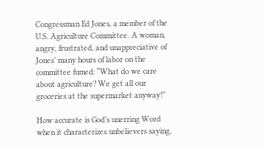Congressman Ed Jones, a member of the U.S. Agriculture Committee. A woman, angry, frustrated, and unappreciative of Jones’ many hours of labor on the committee fumed: “What do we care about agriculture? We get all our groceries at the supermarket anyway!”

How accurate is God’s unerring Word when it characterizes unbelievers saying,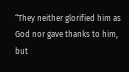“They neither glorified him as God nor gave thanks to him, but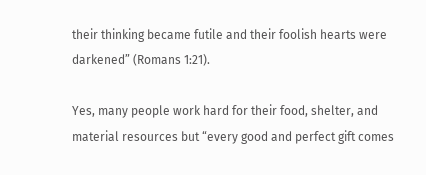their thinking became futile and their foolish hearts were darkened” (Romans 1:21).

Yes, many people work hard for their food, shelter, and material resources but “every good and perfect gift comes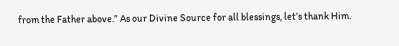from the Father above.” As our Divine Source for all blessings, let’s thank Him.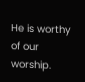He is worthy of our worship.